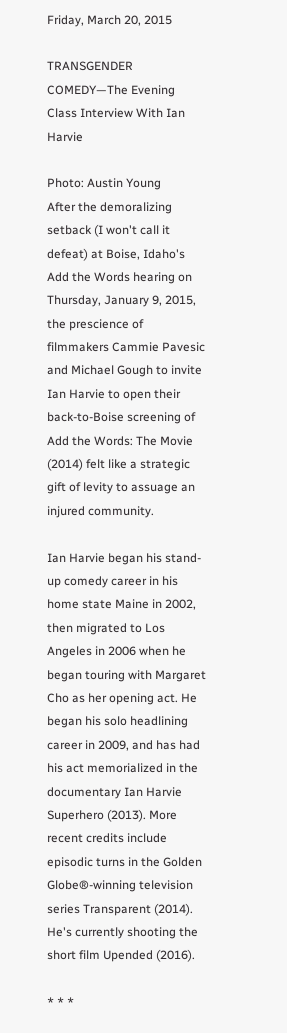Friday, March 20, 2015

TRANSGENDER COMEDY—The Evening Class Interview With Ian Harvie

Photo: Austin Young
After the demoralizing setback (I won't call it defeat) at Boise, Idaho's Add the Words hearing on Thursday, January 9, 2015, the prescience of filmmakers Cammie Pavesic and Michael Gough to invite Ian Harvie to open their back-to-Boise screening of Add the Words: The Movie (2014) felt like a strategic gift of levity to assuage an injured community.

Ian Harvie began his stand-up comedy career in his home state Maine in 2002, then migrated to Los Angeles in 2006 when he began touring with Margaret Cho as her opening act. He began his solo headlining career in 2009, and has had his act memorialized in the documentary Ian Harvie Superhero (2013). More recent credits include episodic turns in the Golden Globe®-winning television series Transparent (2014). He's currently shooting the short film Upended (2016).

* * *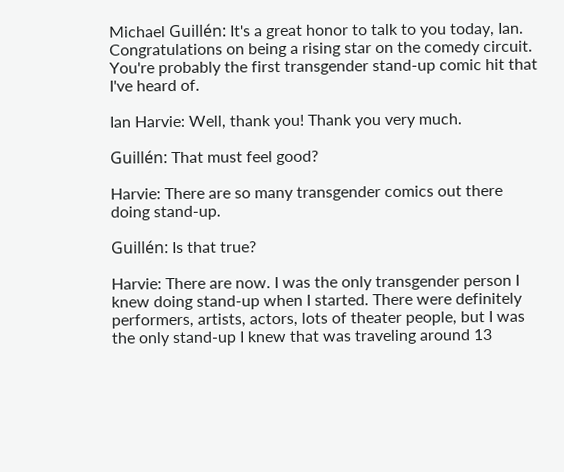Michael Guillén: It's a great honor to talk to you today, Ian. Congratulations on being a rising star on the comedy circuit. You're probably the first transgender stand-up comic hit that I've heard of.

Ian Harvie: Well, thank you! Thank you very much.

Guillén: That must feel good?

Harvie: There are so many transgender comics out there doing stand-up.

Guillén: Is that true?

Harvie: There are now. I was the only transgender person I knew doing stand-up when I started. There were definitely performers, artists, actors, lots of theater people, but I was the only stand-up I knew that was traveling around 13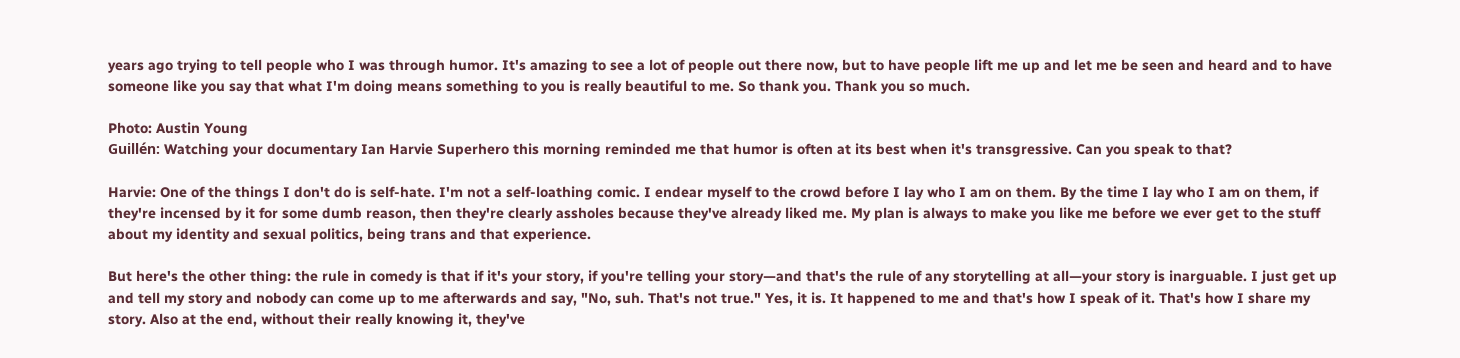years ago trying to tell people who I was through humor. It's amazing to see a lot of people out there now, but to have people lift me up and let me be seen and heard and to have someone like you say that what I'm doing means something to you is really beautiful to me. So thank you. Thank you so much.

Photo: Austin Young
Guillén: Watching your documentary Ian Harvie Superhero this morning reminded me that humor is often at its best when it's transgressive. Can you speak to that?

Harvie: One of the things I don't do is self-hate. I'm not a self-loathing comic. I endear myself to the crowd before I lay who I am on them. By the time I lay who I am on them, if they're incensed by it for some dumb reason, then they're clearly assholes because they've already liked me. My plan is always to make you like me before we ever get to the stuff about my identity and sexual politics, being trans and that experience.

But here's the other thing: the rule in comedy is that if it's your story, if you're telling your story—and that's the rule of any storytelling at all—your story is inarguable. I just get up and tell my story and nobody can come up to me afterwards and say, "No, suh. That's not true." Yes, it is. It happened to me and that's how I speak of it. That's how I share my story. Also at the end, without their really knowing it, they've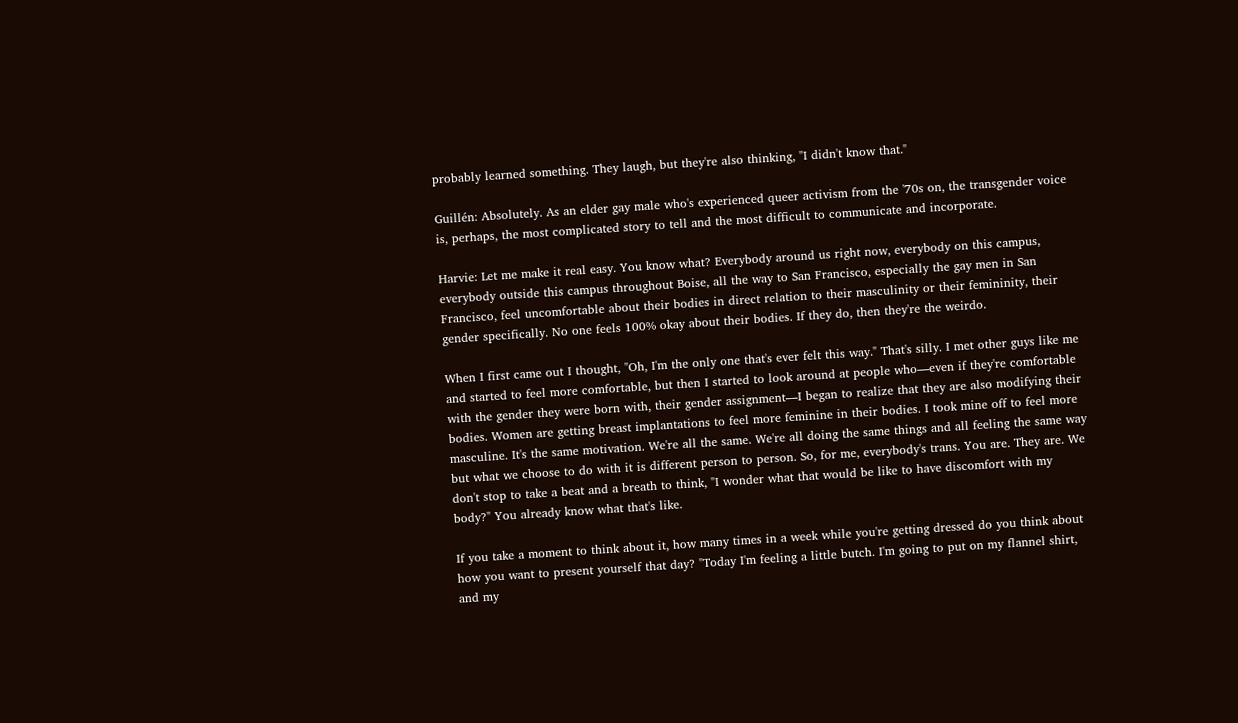probably learned something. They laugh, but they're also thinking, "I didn't know that."

Guillén: Absolutely. As an elder gay male who's experienced queer activism from the '70s on, the transgender voice is, perhaps, the most complicated story to tell and the most difficult to communicate and incorporate.

Harvie: Let me make it real easy. You know what? Everybody around us right now, everybody on this campus, everybody outside this campus throughout Boise, all the way to San Francisco, especially the gay men in San Francisco, feel uncomfortable about their bodies in direct relation to their masculinity or their femininity, their gender specifically. No one feels 100% okay about their bodies. If they do, then they're the weirdo.

When I first came out I thought, "Oh, I'm the only one that's ever felt this way." That's silly. I met other guys like me and started to feel more comfortable, but then I started to look around at people who—even if they're comfortable with the gender they were born with, their gender assignment—I began to realize that they are also modifying their bodies. Women are getting breast implantations to feel more feminine in their bodies. I took mine off to feel more masculine. It's the same motivation. We're all the same. We're all doing the same things and all feeling the same way but what we choose to do with it is different person to person. So, for me, everybody's trans. You are. They are. We don't stop to take a beat and a breath to think, "I wonder what that would be like to have discomfort with my body?" You already know what that's like.

If you take a moment to think about it, how many times in a week while you're getting dressed do you think about how you want to present yourself that day? "Today I'm feeling a little butch. I'm going to put on my flannel shirt, and my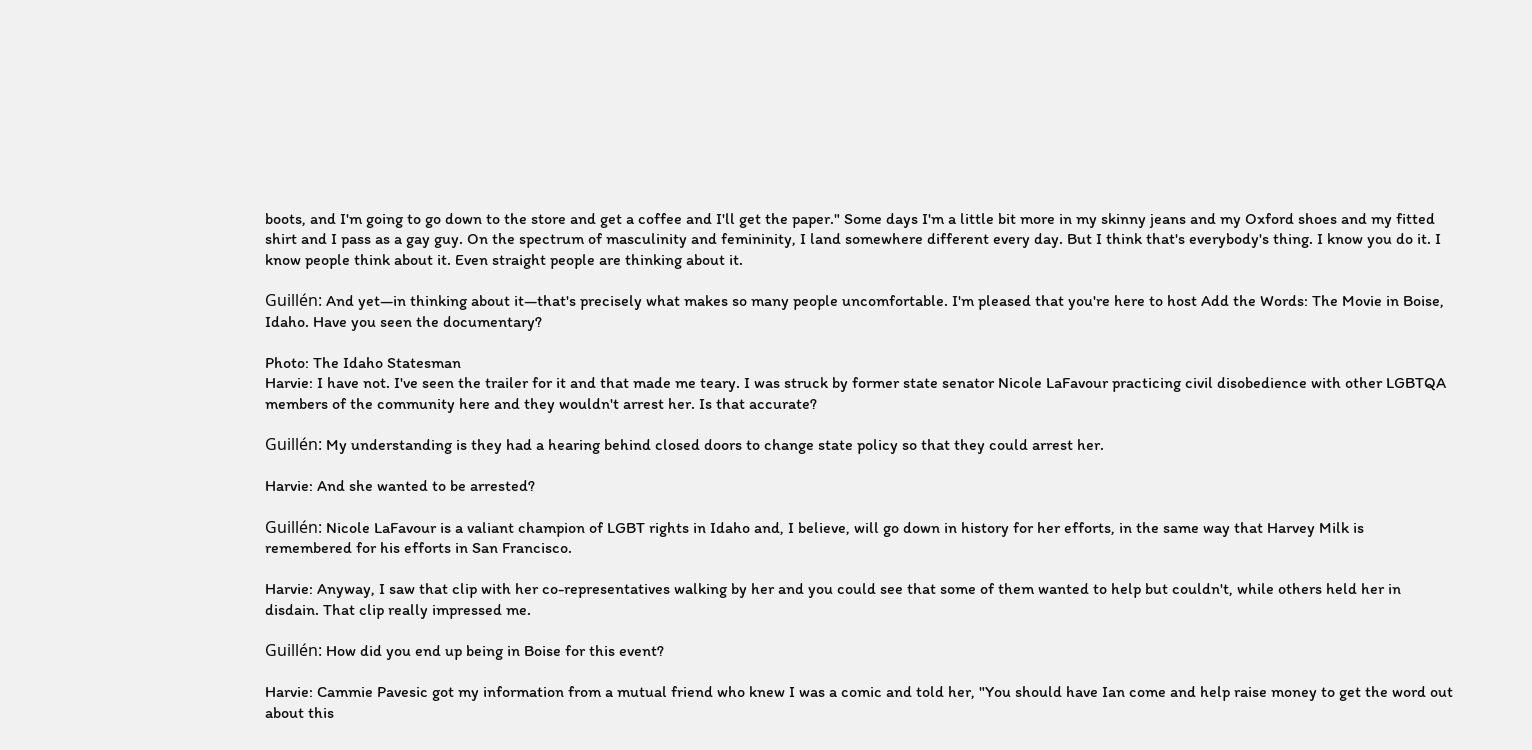boots, and I'm going to go down to the store and get a coffee and I'll get the paper." Some days I'm a little bit more in my skinny jeans and my Oxford shoes and my fitted shirt and I pass as a gay guy. On the spectrum of masculinity and femininity, I land somewhere different every day. But I think that's everybody's thing. I know you do it. I know people think about it. Even straight people are thinking about it.

Guillén: And yet—in thinking about it—that's precisely what makes so many people uncomfortable. I'm pleased that you're here to host Add the Words: The Movie in Boise, Idaho. Have you seen the documentary?

Photo: The Idaho Statesman
Harvie: I have not. I've seen the trailer for it and that made me teary. I was struck by former state senator Nicole LaFavour practicing civil disobedience with other LGBTQA members of the community here and they wouldn't arrest her. Is that accurate?

Guillén: My understanding is they had a hearing behind closed doors to change state policy so that they could arrest her.

Harvie: And she wanted to be arrested?

Guillén: Nicole LaFavour is a valiant champion of LGBT rights in Idaho and, I believe, will go down in history for her efforts, in the same way that Harvey Milk is remembered for his efforts in San Francisco.

Harvie: Anyway, I saw that clip with her co-representatives walking by her and you could see that some of them wanted to help but couldn't, while others held her in disdain. That clip really impressed me.

Guillén: How did you end up being in Boise for this event?

Harvie: Cammie Pavesic got my information from a mutual friend who knew I was a comic and told her, "You should have Ian come and help raise money to get the word out about this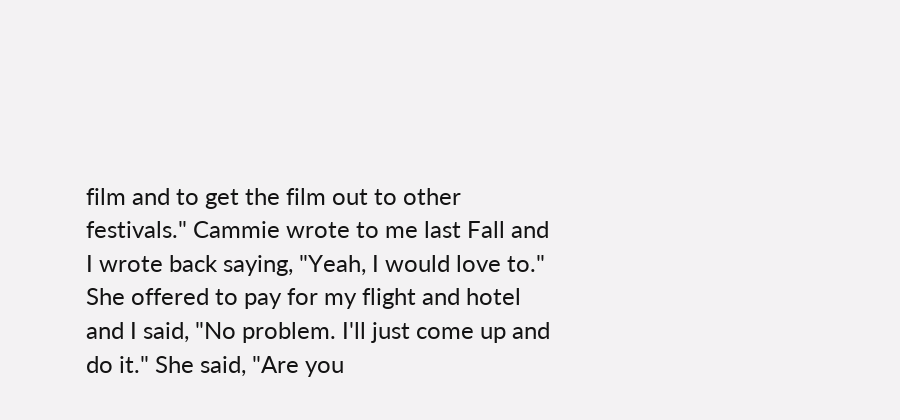film and to get the film out to other festivals." Cammie wrote to me last Fall and I wrote back saying, "Yeah, I would love to." She offered to pay for my flight and hotel and I said, "No problem. I'll just come up and do it." She said, "Are you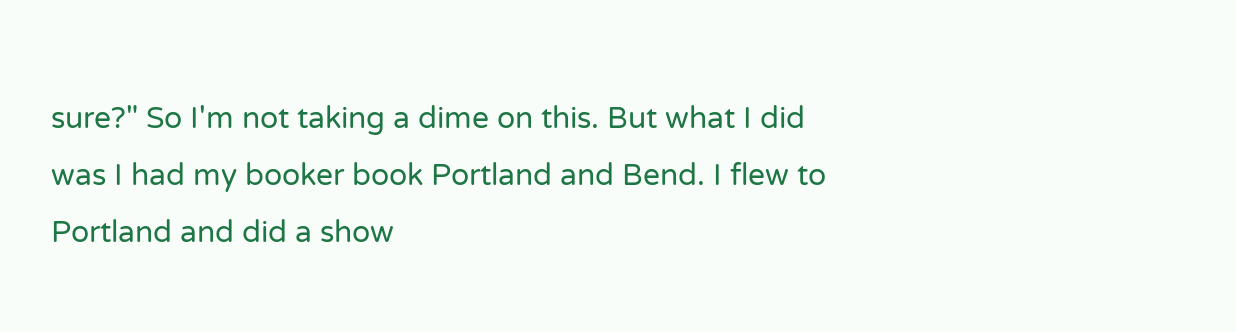sure?" So I'm not taking a dime on this. But what I did was I had my booker book Portland and Bend. I flew to Portland and did a show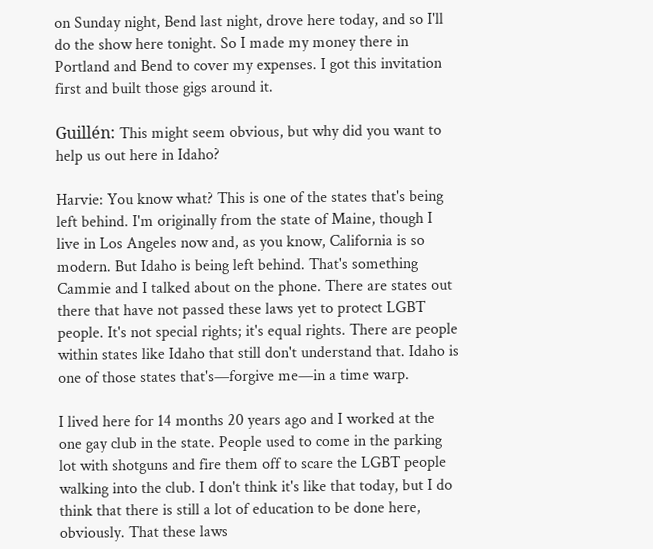on Sunday night, Bend last night, drove here today, and so I'll do the show here tonight. So I made my money there in Portland and Bend to cover my expenses. I got this invitation first and built those gigs around it.

Guillén: This might seem obvious, but why did you want to help us out here in Idaho?

Harvie: You know what? This is one of the states that's being left behind. I'm originally from the state of Maine, though I live in Los Angeles now and, as you know, California is so modern. But Idaho is being left behind. That's something Cammie and I talked about on the phone. There are states out there that have not passed these laws yet to protect LGBT people. It's not special rights; it's equal rights. There are people within states like Idaho that still don't understand that. Idaho is one of those states that's—forgive me—in a time warp.

I lived here for 14 months 20 years ago and I worked at the one gay club in the state. People used to come in the parking lot with shotguns and fire them off to scare the LGBT people walking into the club. I don't think it's like that today, but I do think that there is still a lot of education to be done here, obviously. That these laws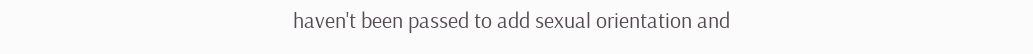haven't been passed to add sexual orientation and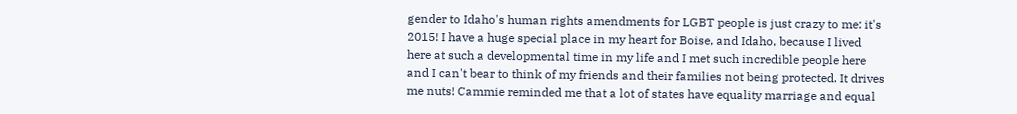gender to Idaho's human rights amendments for LGBT people is just crazy to me: it's 2015! I have a huge special place in my heart for Boise, and Idaho, because I lived here at such a developmental time in my life and I met such incredible people here and I can't bear to think of my friends and their families not being protected. It drives me nuts! Cammie reminded me that a lot of states have equality marriage and equal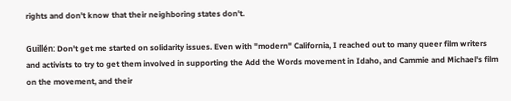rights and don't know that their neighboring states don't.

Guillén: Don't get me started on solidarity issues. Even with "modern" California, I reached out to many queer film writers and activists to try to get them involved in supporting the Add the Words movement in Idaho, and Cammie and Michael's film on the movement, and their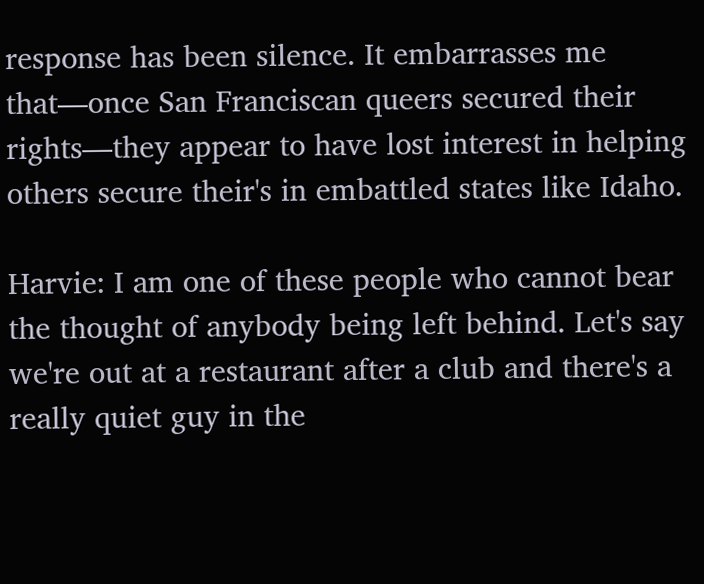response has been silence. It embarrasses me that—once San Franciscan queers secured their rights—they appear to have lost interest in helping others secure their's in embattled states like Idaho.

Harvie: I am one of these people who cannot bear the thought of anybody being left behind. Let's say we're out at a restaurant after a club and there's a really quiet guy in the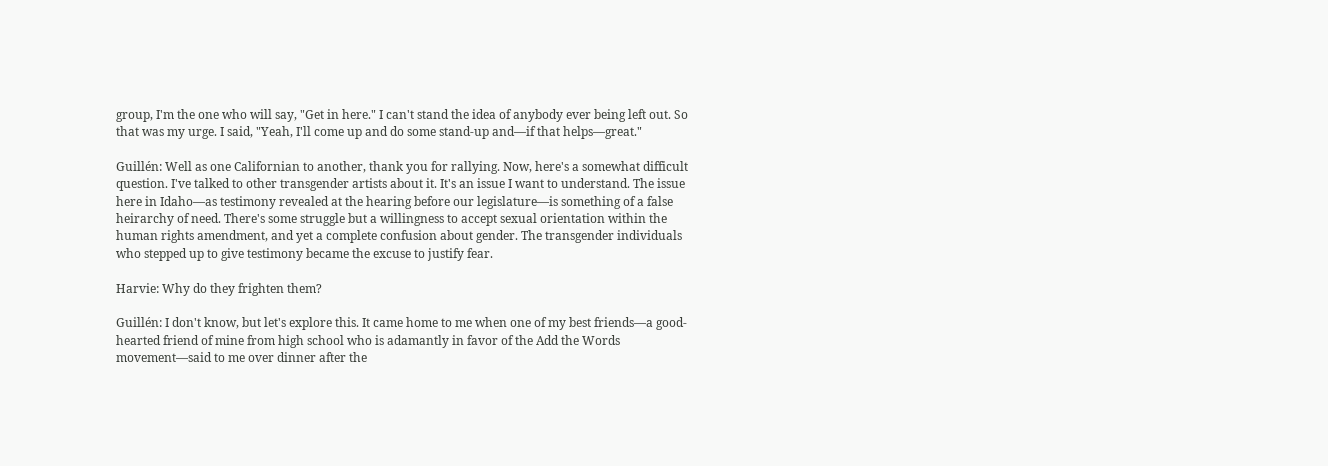group, I'm the one who will say, "Get in here." I can't stand the idea of anybody ever being left out. So that was my urge. I said, "Yeah, I'll come up and do some stand-up and—if that helps—great."

Guillén: Well as one Californian to another, thank you for rallying. Now, here's a somewhat difficult question. I've talked to other transgender artists about it. It's an issue I want to understand. The issue here in Idaho—as testimony revealed at the hearing before our legislature—is something of a false heirarchy of need. There's some struggle but a willingness to accept sexual orientation within the human rights amendment, and yet a complete confusion about gender. The transgender individuals who stepped up to give testimony became the excuse to justify fear.

Harvie: Why do they frighten them?

Guillén: I don't know, but let's explore this. It came home to me when one of my best friends—a good-hearted friend of mine from high school who is adamantly in favor of the Add the Words movement—said to me over dinner after the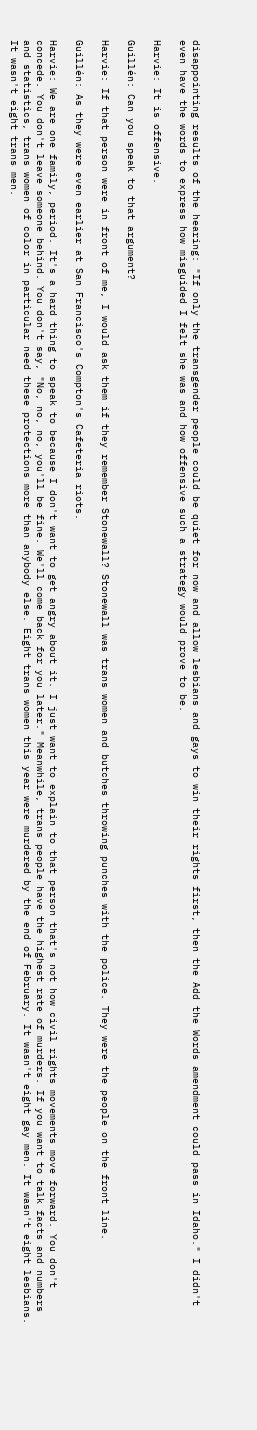disappointing results of the hearing: "If only the transgender people could be quiet for now and allow lesbians and gays to win their rights first, then the Add the Words amendment could pass in Idaho." I didn't even have the words to express how misguided I felt she was and how offensive such a strategy would prove to be.

Harvie: It is offensive.

Guillén: Can you speak to that argument?

Harvie: If that person were in front of me, I would ask them if they remember Stonewall? Stonewall was trans women and butches throwing punches with the police. They were the people on the front line.

Guillén: As they were even earlier at San Francisco's Compton's Cafeteria riots.

Harvie: We are one family, period. It's a hard thing to speak to because I don't want to get angry about it. I just want to explain to that person that's not how civil rights movements move forward. You don't concede. You don't leave someone behind. You don't say, "No, no, no, you'll be fine. We'll come back for you later." Meanwhile, trans people have the highest rate of murders. If you want to talk facts and numbers and statistics, trans women of color in particular need these protections more than anybody else. Eight trans women this year were murdered by the end of February. It wasn't eight gay men. It wasn't eight lesbians. It wasn't eight trans men.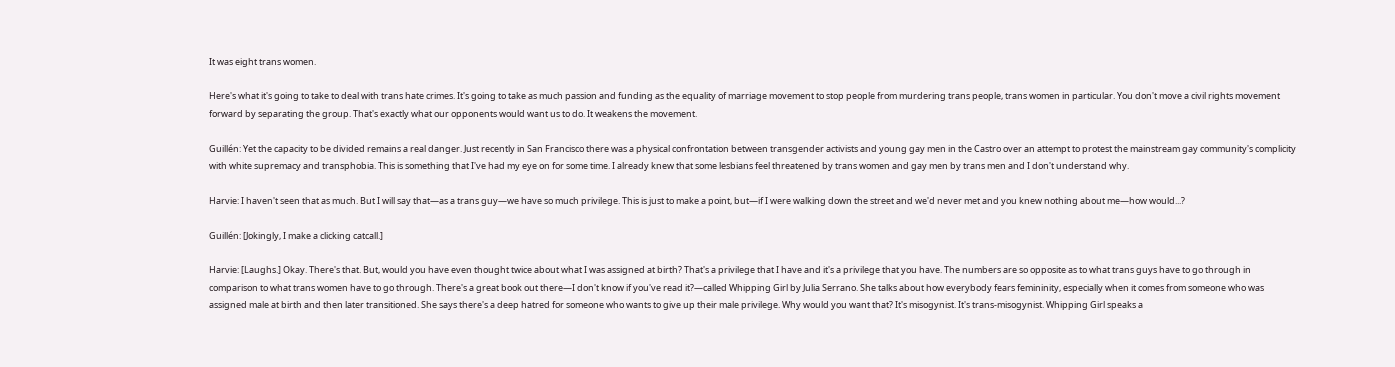It was eight trans women.

Here's what it's going to take to deal with trans hate crimes. It's going to take as much passion and funding as the equality of marriage movement to stop people from murdering trans people, trans women in particular. You don't move a civil rights movement forward by separating the group. That's exactly what our opponents would want us to do. It weakens the movement.

Guillén: Yet the capacity to be divided remains a real danger. Just recently in San Francisco there was a physical confrontation between transgender activists and young gay men in the Castro over an attempt to protest the mainstream gay community's complicity with white supremacy and transphobia. This is something that I've had my eye on for some time. I already knew that some lesbians feel threatened by trans women and gay men by trans men and I don't understand why.

Harvie: I haven't seen that as much. But I will say that—as a trans guy—we have so much privilege. This is just to make a point, but—if I were walking down the street and we'd never met and you knew nothing about me—how would...?

Guillén: [Jokingly, I make a clicking catcall.]

Harvie: [Laughs.] Okay. There's that. But, would you have even thought twice about what I was assigned at birth? That's a privilege that I have and it's a privilege that you have. The numbers are so opposite as to what trans guys have to go through in comparison to what trans women have to go through. There's a great book out there—I don't know if you've read it?—called Whipping Girl by Julia Serrano. She talks about how everybody fears femininity, especially when it comes from someone who was assigned male at birth and then later transitioned. She says there's a deep hatred for someone who wants to give up their male privilege. Why would you want that? It's misogynist. It's trans-misogynist. Whipping Girl speaks a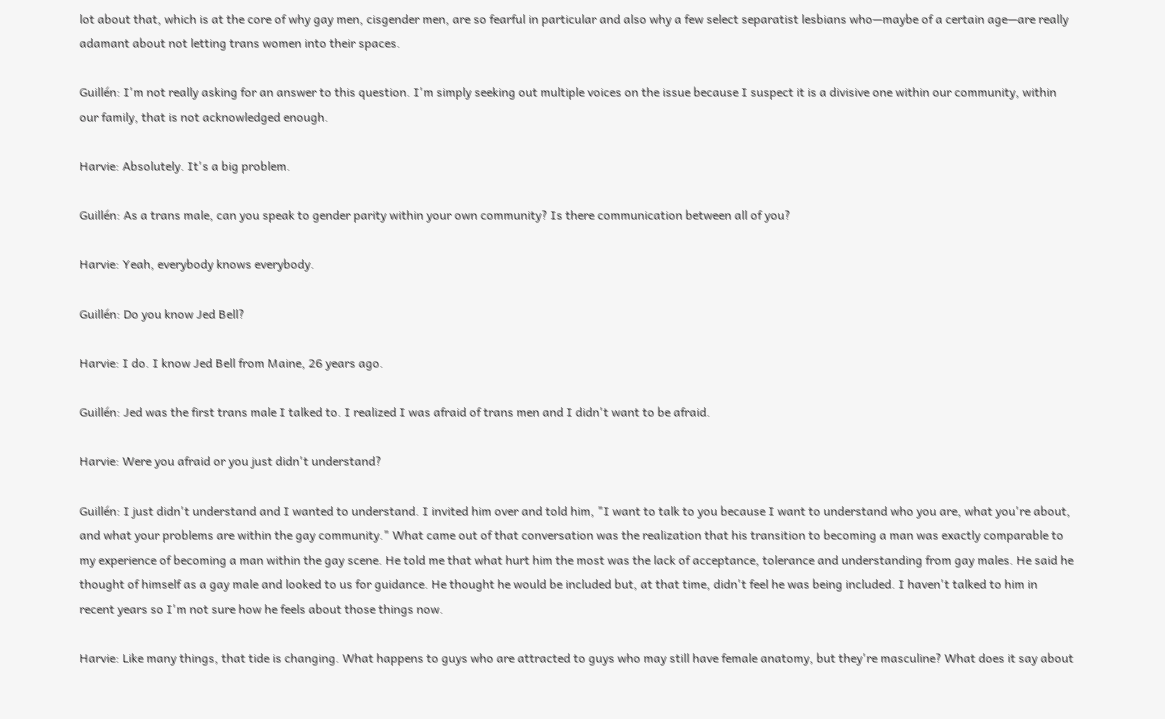lot about that, which is at the core of why gay men, cisgender men, are so fearful in particular and also why a few select separatist lesbians who—maybe of a certain age—are really adamant about not letting trans women into their spaces.

Guillén: I'm not really asking for an answer to this question. I'm simply seeking out multiple voices on the issue because I suspect it is a divisive one within our community, within our family, that is not acknowledged enough.

Harvie: Absolutely. It's a big problem.

Guillén: As a trans male, can you speak to gender parity within your own community? Is there communication between all of you?

Harvie: Yeah, everybody knows everybody.

Guillén: Do you know Jed Bell?

Harvie: I do. I know Jed Bell from Maine, 26 years ago.

Guillén: Jed was the first trans male I talked to. I realized I was afraid of trans men and I didn't want to be afraid.

Harvie: Were you afraid or you just didn't understand?

Guillén: I just didn't understand and I wanted to understand. I invited him over and told him, "I want to talk to you because I want to understand who you are, what you're about, and what your problems are within the gay community." What came out of that conversation was the realization that his transition to becoming a man was exactly comparable to my experience of becoming a man within the gay scene. He told me that what hurt him the most was the lack of acceptance, tolerance and understanding from gay males. He said he thought of himself as a gay male and looked to us for guidance. He thought he would be included but, at that time, didn't feel he was being included. I haven't talked to him in recent years so I'm not sure how he feels about those things now.

Harvie: Like many things, that tide is changing. What happens to guys who are attracted to guys who may still have female anatomy, but they're masculine? What does it say about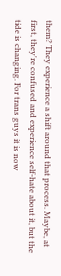them? They experience a shift around that process. Maybe, at first, they're confused and experience self-hate about it, but the tide is changing. For trans guys it is now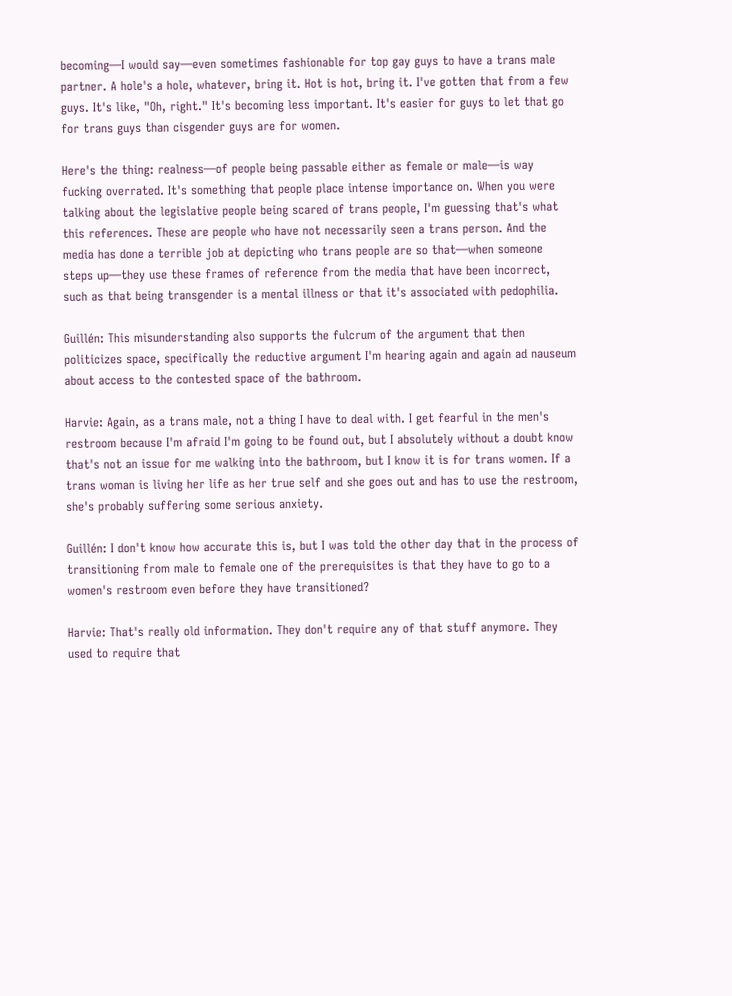becoming—I would say—even sometimes fashionable for top gay guys to have a trans male partner. A hole's a hole, whatever, bring it. Hot is hot, bring it. I've gotten that from a few guys. It's like, "Oh, right." It's becoming less important. It's easier for guys to let that go for trans guys than cisgender guys are for women.

Here's the thing: realness—of people being passable either as female or male—is way fucking overrated. It's something that people place intense importance on. When you were talking about the legislative people being scared of trans people, I'm guessing that's what this references. These are people who have not necessarily seen a trans person. And the media has done a terrible job at depicting who trans people are so that—when someone steps up—they use these frames of reference from the media that have been incorrect, such as that being transgender is a mental illness or that it's associated with pedophilia.

Guillén: This misunderstanding also supports the fulcrum of the argument that then politicizes space, specifically the reductive argument I'm hearing again and again ad nauseum about access to the contested space of the bathroom.

Harvie: Again, as a trans male, not a thing I have to deal with. I get fearful in the men's restroom because I'm afraid I'm going to be found out, but I absolutely without a doubt know that's not an issue for me walking into the bathroom, but I know it is for trans women. If a trans woman is living her life as her true self and she goes out and has to use the restroom, she's probably suffering some serious anxiety.

Guillén: I don't know how accurate this is, but I was told the other day that in the process of transitioning from male to female one of the prerequisites is that they have to go to a women's restroom even before they have transitioned?

Harvie: That's really old information. They don't require any of that stuff anymore. They used to require that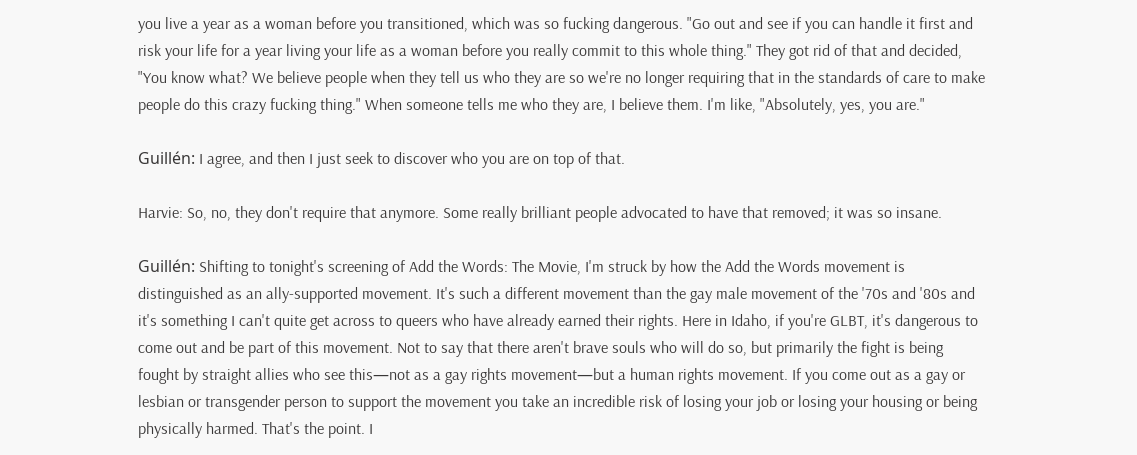you live a year as a woman before you transitioned, which was so fucking dangerous. "Go out and see if you can handle it first and risk your life for a year living your life as a woman before you really commit to this whole thing." They got rid of that and decided, "You know what? We believe people when they tell us who they are so we're no longer requiring that in the standards of care to make people do this crazy fucking thing." When someone tells me who they are, I believe them. I'm like, "Absolutely, yes, you are."

Guillén: I agree, and then I just seek to discover who you are on top of that.

Harvie: So, no, they don't require that anymore. Some really brilliant people advocated to have that removed; it was so insane.

Guillén: Shifting to tonight's screening of Add the Words: The Movie, I'm struck by how the Add the Words movement is distinguished as an ally-supported movement. It's such a different movement than the gay male movement of the '70s and '80s and it's something I can't quite get across to queers who have already earned their rights. Here in Idaho, if you're GLBT, it's dangerous to come out and be part of this movement. Not to say that there aren't brave souls who will do so, but primarily the fight is being fought by straight allies who see this—not as a gay rights movement—but a human rights movement. If you come out as a gay or lesbian or transgender person to support the movement you take an incredible risk of losing your job or losing your housing or being physically harmed. That's the point. I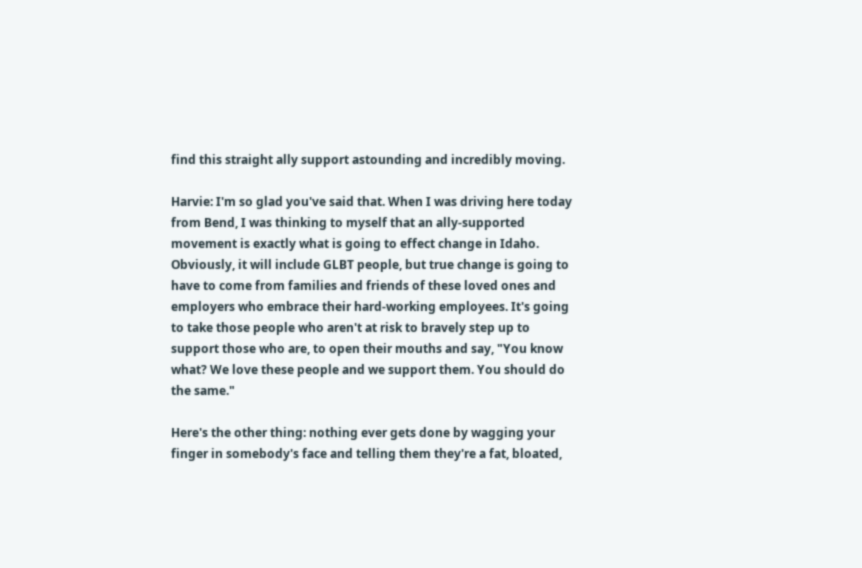find this straight ally support astounding and incredibly moving.

Harvie: I'm so glad you've said that. When I was driving here today from Bend, I was thinking to myself that an ally-supported movement is exactly what is going to effect change in Idaho. Obviously, it will include GLBT people, but true change is going to have to come from families and friends of these loved ones and employers who embrace their hard-working employees. It's going to take those people who aren't at risk to bravely step up to support those who are, to open their mouths and say, "You know what? We love these people and we support them. You should do the same."

Here's the other thing: nothing ever gets done by wagging your finger in somebody's face and telling them they're a fat, bloated,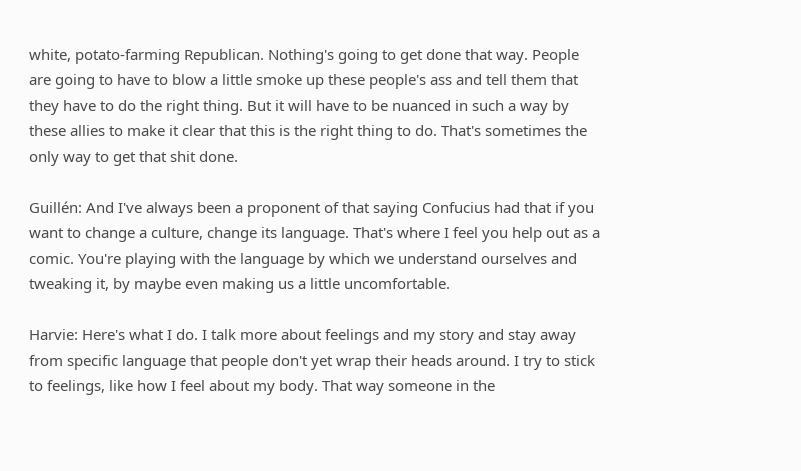white, potato-farming Republican. Nothing's going to get done that way. People are going to have to blow a little smoke up these people's ass and tell them that they have to do the right thing. But it will have to be nuanced in such a way by these allies to make it clear that this is the right thing to do. That's sometimes the only way to get that shit done.

Guillén: And I've always been a proponent of that saying Confucius had that if you want to change a culture, change its language. That's where I feel you help out as a comic. You're playing with the language by which we understand ourselves and tweaking it, by maybe even making us a little uncomfortable.

Harvie: Here's what I do. I talk more about feelings and my story and stay away from specific language that people don't yet wrap their heads around. I try to stick to feelings, like how I feel about my body. That way someone in the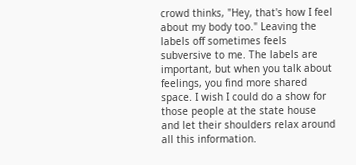crowd thinks, "Hey, that's how I feel about my body too." Leaving the labels off sometimes feels subversive to me. The labels are important, but when you talk about feelings, you find more shared space. I wish I could do a show for those people at the state house and let their shoulders relax around all this information.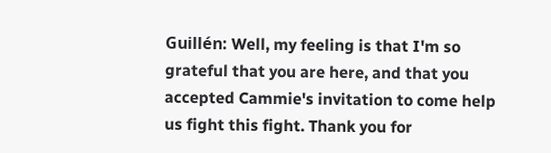Guillén: Well, my feeling is that I'm so grateful that you are here, and that you accepted Cammie's invitation to come help us fight this fight. Thank you for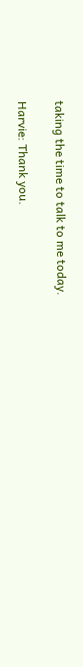taking the time to talk to me today.

Harvie: Thank you.